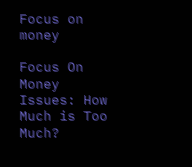Focus on money

Focus On Money Issues: How Much is Too Much?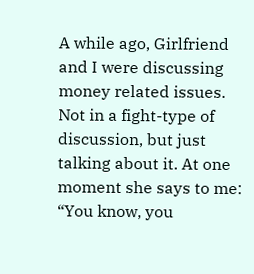A while ago, Girlfriend and I were discussing money related issues. Not in a fight-type of discussion, but just talking about it. At one moment she says to me: “You know, you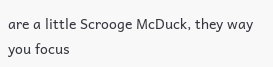are a little Scrooge McDuck, they way you focus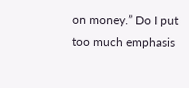on money.” Do I put too much emphasis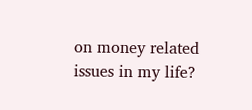on money related issues in my life?